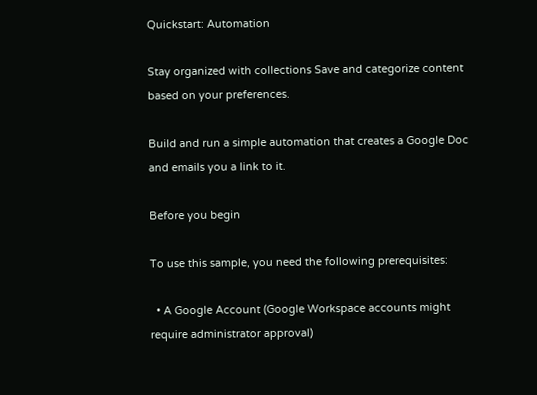Quickstart: Automation

Stay organized with collections Save and categorize content based on your preferences.

Build and run a simple automation that creates a Google Doc and emails you a link to it.

Before you begin

To use this sample, you need the following prerequisites:

  • A Google Account (Google Workspace accounts might require administrator approval)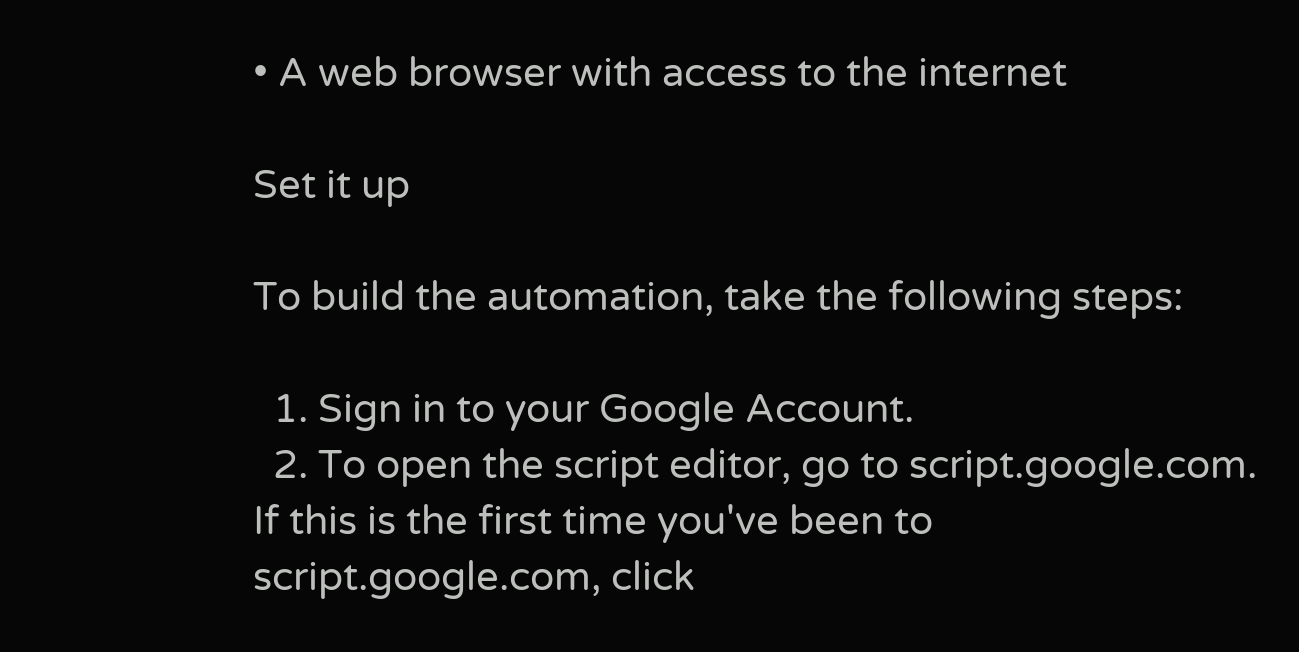• A web browser with access to the internet

Set it up

To build the automation, take the following steps:

  1. Sign in to your Google Account.
  2. To open the script editor, go to script.google.com. If this is the first time you've been to script.google.com, click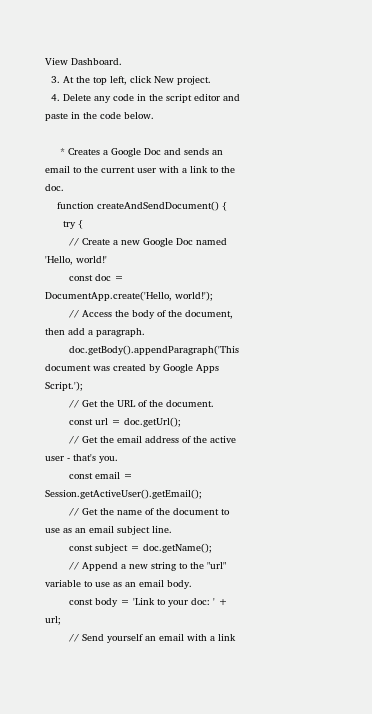View Dashboard.
  3. At the top left, click New project.
  4. Delete any code in the script editor and paste in the code below.

     * Creates a Google Doc and sends an email to the current user with a link to the doc.
    function createAndSendDocument() {
      try {
        // Create a new Google Doc named 'Hello, world!'
        const doc = DocumentApp.create('Hello, world!');
        // Access the body of the document, then add a paragraph.
        doc.getBody().appendParagraph('This document was created by Google Apps Script.');
        // Get the URL of the document.
        const url = doc.getUrl();
        // Get the email address of the active user - that's you.
        const email = Session.getActiveUser().getEmail();
        // Get the name of the document to use as an email subject line.
        const subject = doc.getName();
        // Append a new string to the "url" variable to use as an email body.
        const body = 'Link to your doc: ' + url;
        // Send yourself an email with a link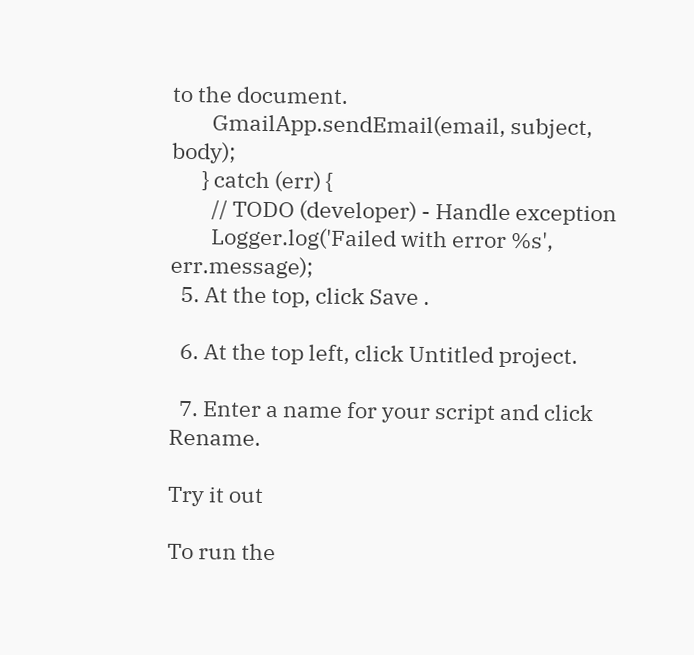to the document.
        GmailApp.sendEmail(email, subject, body);
      } catch (err) {
        // TODO (developer) - Handle exception
        Logger.log('Failed with error %s', err.message);
  5. At the top, click Save .

  6. At the top left, click Untitled project.

  7. Enter a name for your script and click Rename.

Try it out

To run the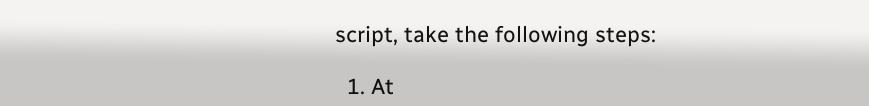script, take the following steps:

  1. At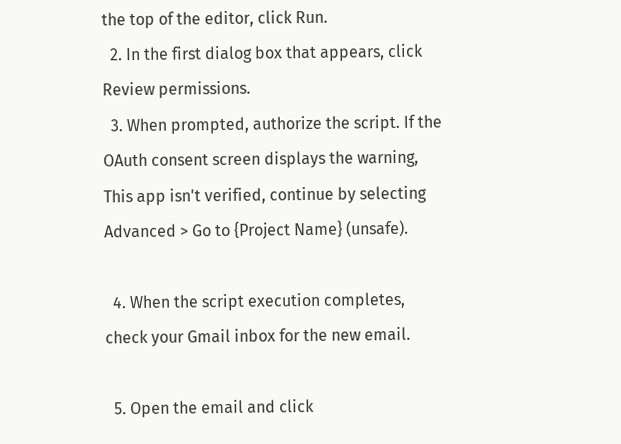the top of the editor, click Run.
  2. In the first dialog box that appears, click Review permissions.
  3. When prompted, authorize the script. If the OAuth consent screen displays the warning, This app isn't verified, continue by selecting Advanced > Go to {Project Name} (unsafe).

  4. When the script execution completes, check your Gmail inbox for the new email.

  5. Open the email and click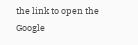the link to open the Google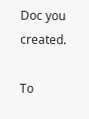Doc you created.

To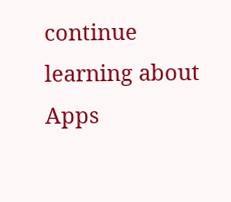continue learning about Apps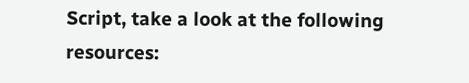Script, take a look at the following resources: